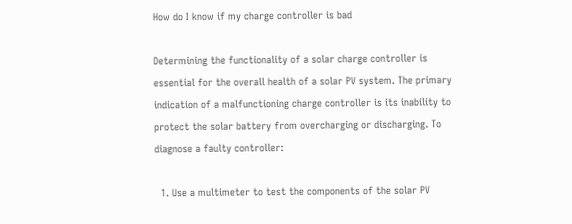How do I know if my charge controller is bad

Determining the functionality of a solar charge controller is essential for the overall health of a solar PV system. The primary indication of a malfunctioning charge controller is its inability to protect the solar battery from overcharging or discharging. To diagnose a faulty controller:

  1. Use a multimeter to test the components of the solar PV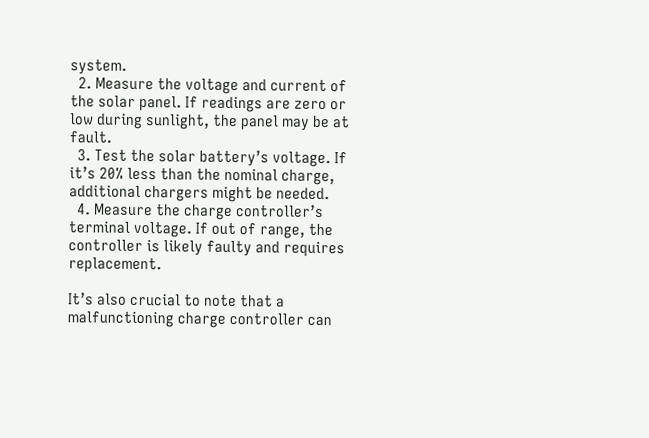system.
  2. Measure the voltage and current of the solar panel. If readings are zero or low during sunlight, the panel may be at fault.
  3. Test the solar battery’s voltage. If it’s 20% less than the nominal charge, additional chargers might be needed.
  4. Measure the charge controller’s terminal voltage. If out of range, the controller is likely faulty and requires replacement.

It’s also crucial to note that a malfunctioning charge controller can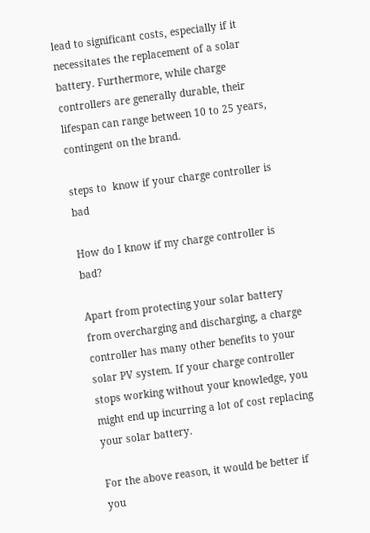lead to significant costs, especially if it necessitates the replacement of a solar battery. Furthermore, while charge controllers are generally durable, their lifespan can range between 10 to 25 years, contingent on the brand.

steps to  know if your charge controller is bad

How do I know if my charge controller is bad?

Apart from protecting your solar battery from overcharging and discharging, a charge controller has many other benefits to your solar PV system. If your charge controller stops working without your knowledge, you might end up incurring a lot of cost replacing your solar battery.

For the above reason, it would be better if you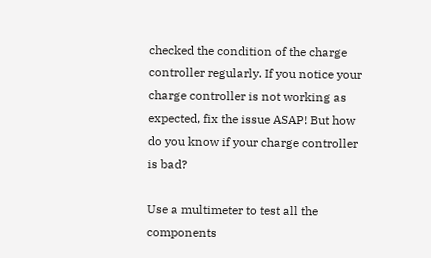checked the condition of the charge controller regularly. If you notice your charge controller is not working as expected, fix the issue ASAP! But how do you know if your charge controller is bad?

Use a multimeter to test all the components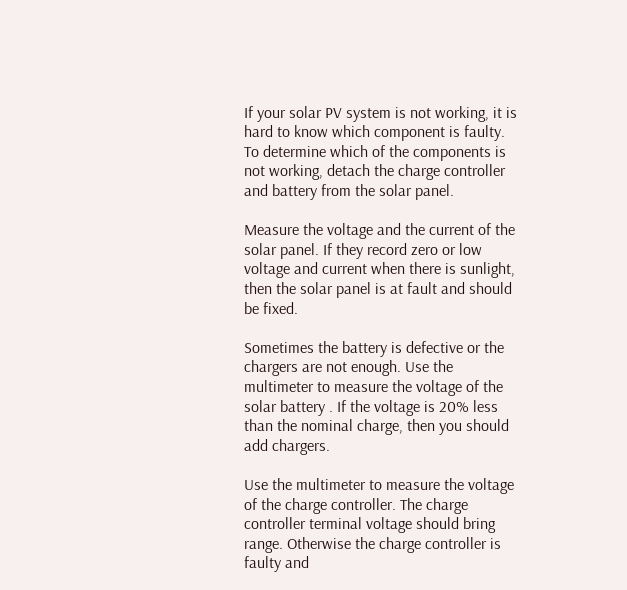If your solar PV system is not working, it is hard to know which component is faulty. To determine which of the components is not working, detach the charge controller and battery from the solar panel.

Measure the voltage and the current of the solar panel. If they record zero or low voltage and current when there is sunlight, then the solar panel is at fault and should be fixed.

Sometimes the battery is defective or the chargers are not enough. Use the multimeter to measure the voltage of the solar battery . If the voltage is 20% less than the nominal charge, then you should add chargers.

Use the multimeter to measure the voltage of the charge controller. The charge controller terminal voltage should bring range. Otherwise the charge controller is faulty and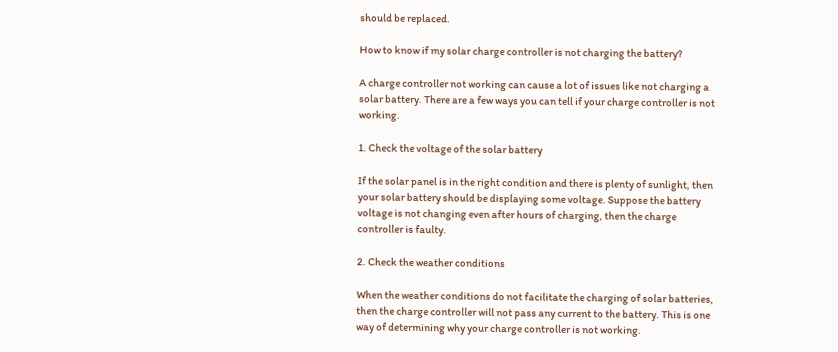should be replaced.

How to know if my solar charge controller is not charging the battery?

A charge controller not working can cause a lot of issues like not charging a solar battery. There are a few ways you can tell if your charge controller is not working.

1. Check the voltage of the solar battery

If the solar panel is in the right condition and there is plenty of sunlight, then your solar battery should be displaying some voltage. Suppose the battery voltage is not changing even after hours of charging, then the charge controller is faulty.

2. Check the weather conditions

When the weather conditions do not facilitate the charging of solar batteries, then the charge controller will not pass any current to the battery. This is one way of determining why your charge controller is not working.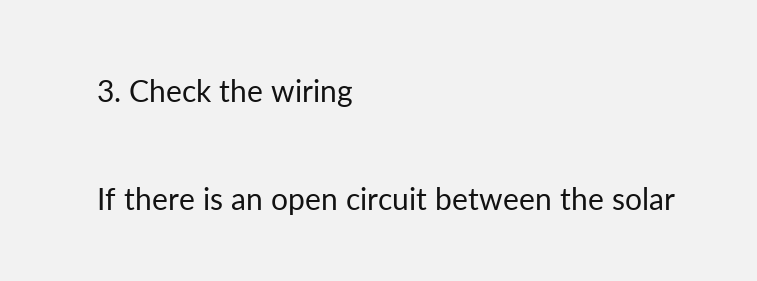3. Check the wiring

If there is an open circuit between the solar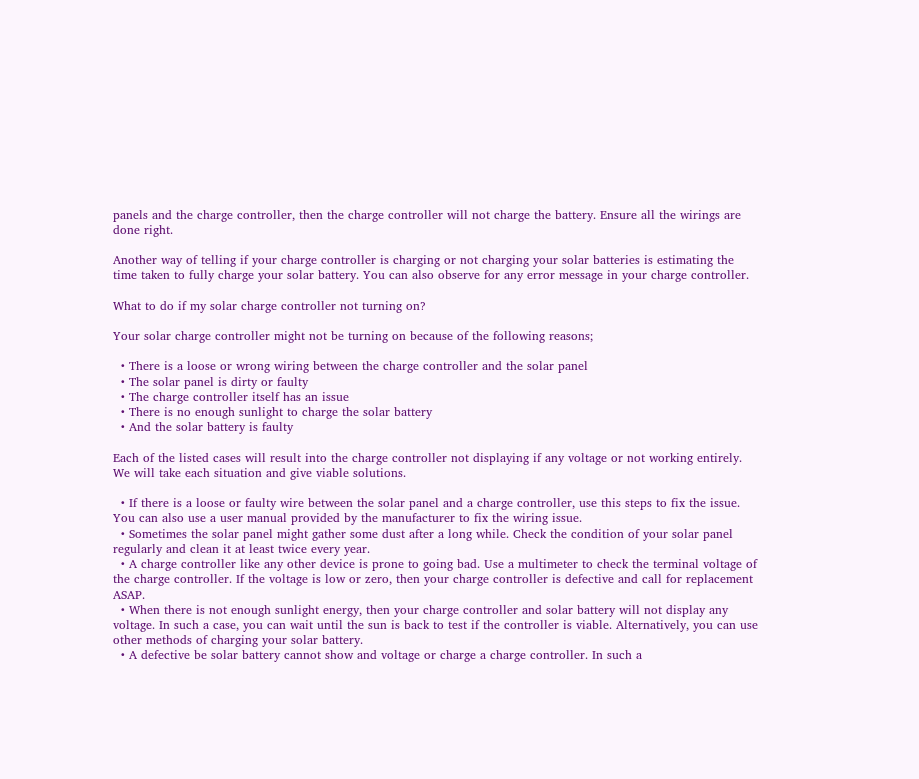panels and the charge controller, then the charge controller will not charge the battery. Ensure all the wirings are done right.

Another way of telling if your charge controller is charging or not charging your solar batteries is estimating the time taken to fully charge your solar battery. You can also observe for any error message in your charge controller.

What to do if my solar charge controller not turning on?

Your solar charge controller might not be turning on because of the following reasons;

  • There is a loose or wrong wiring between the charge controller and the solar panel
  • The solar panel is dirty or faulty
  • The charge controller itself has an issue
  • There is no enough sunlight to charge the solar battery
  • And the solar battery is faulty

Each of the listed cases will result into the charge controller not displaying if any voltage or not working entirely. We will take each situation and give viable solutions.

  • If there is a loose or faulty wire between the solar panel and a charge controller, use this steps to fix the issue. You can also use a user manual provided by the manufacturer to fix the wiring issue.
  • Sometimes the solar panel might gather some dust after a long while. Check the condition of your solar panel regularly and clean it at least twice every year.
  • A charge controller like any other device is prone to going bad. Use a multimeter to check the terminal voltage of the charge controller. If the voltage is low or zero, then your charge controller is defective and call for replacement ASAP.
  • When there is not enough sunlight energy, then your charge controller and solar battery will not display any voltage. In such a case, you can wait until the sun is back to test if the controller is viable. Alternatively, you can use other methods of charging your solar battery.
  • A defective be solar battery cannot show and voltage or charge a charge controller. In such a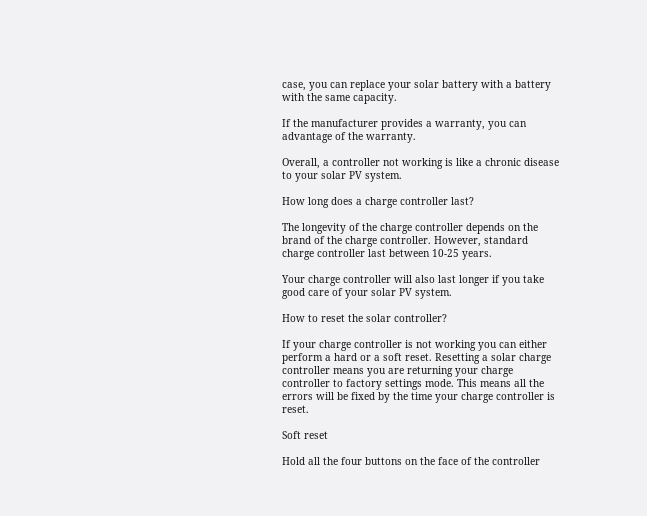case, you can replace your solar battery with a battery with the same capacity.

If the manufacturer provides a warranty, you can advantage of the warranty.

Overall, a controller not working is like a chronic disease to your solar PV system.

How long does a charge controller last?

The longevity of the charge controller depends on the brand of the charge controller. However, standard charge controller last between 10-25 years.

Your charge controller will also last longer if you take good care of your solar PV system.

How to reset the solar controller?

If your charge controller is not working you can either perform a hard or a soft reset. Resetting a solar charge controller means you are returning your charge controller to factory settings mode. This means all the errors will be fixed by the time your charge controller is reset.

Soft reset

Hold all the four buttons on the face of the controller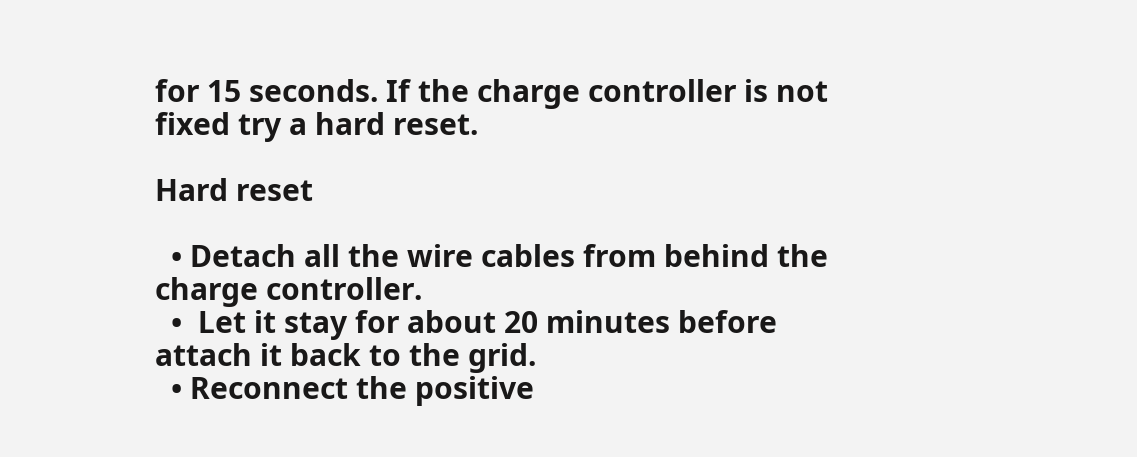for 15 seconds. If the charge controller is not fixed try a hard reset.

Hard reset

  • Detach all the wire cables from behind the charge controller.
  •  Let it stay for about 20 minutes before attach it back to the grid.
  • Reconnect the positive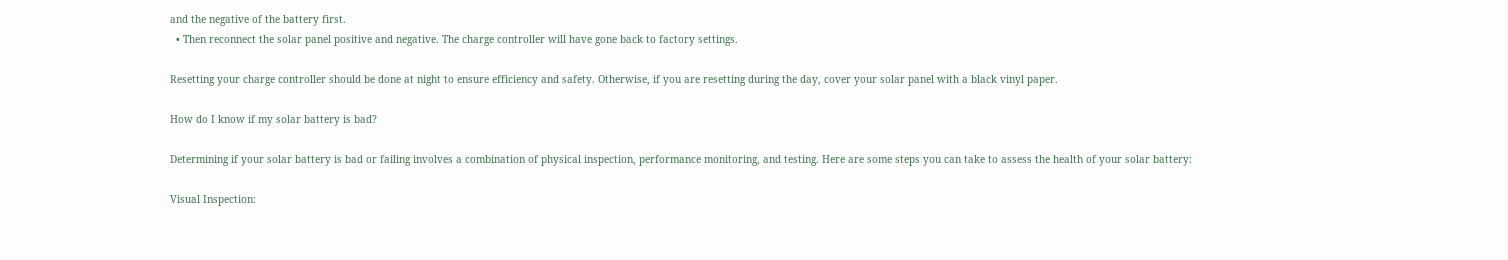and the negative of the battery first.
  • Then reconnect the solar panel positive and negative. The charge controller will have gone back to factory settings.

Resetting your charge controller should be done at night to ensure efficiency and safety. Otherwise, if you are resetting during the day, cover your solar panel with a black vinyl paper.

How do I know if my solar battery is bad?

Determining if your solar battery is bad or failing involves a combination of physical inspection, performance monitoring, and testing. Here are some steps you can take to assess the health of your solar battery:

Visual Inspection: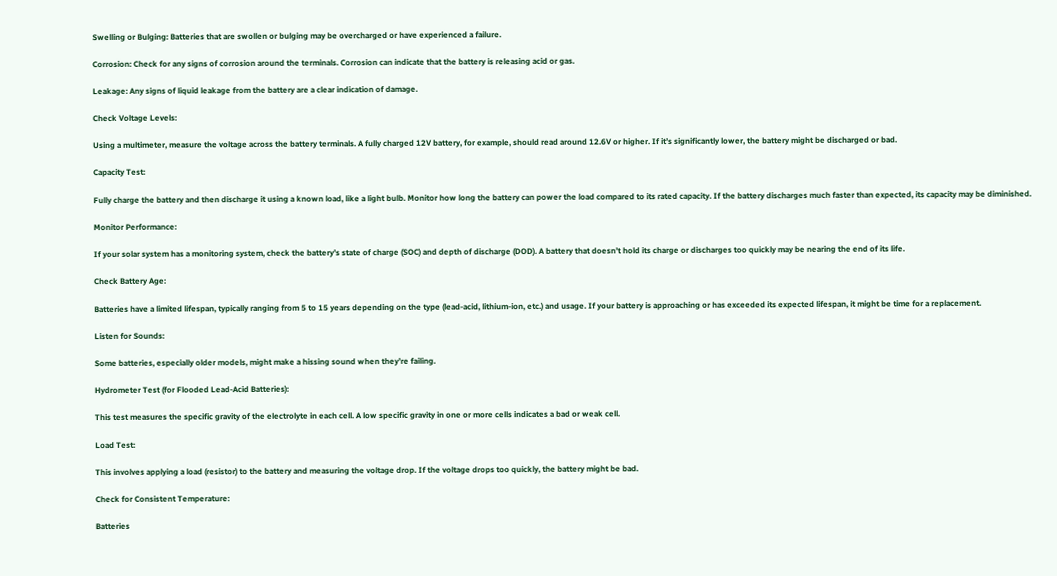Swelling or Bulging: Batteries that are swollen or bulging may be overcharged or have experienced a failure.

Corrosion: Check for any signs of corrosion around the terminals. Corrosion can indicate that the battery is releasing acid or gas.

Leakage: Any signs of liquid leakage from the battery are a clear indication of damage.

Check Voltage Levels:

Using a multimeter, measure the voltage across the battery terminals. A fully charged 12V battery, for example, should read around 12.6V or higher. If it’s significantly lower, the battery might be discharged or bad.

Capacity Test:

Fully charge the battery and then discharge it using a known load, like a light bulb. Monitor how long the battery can power the load compared to its rated capacity. If the battery discharges much faster than expected, its capacity may be diminished.

Monitor Performance:

If your solar system has a monitoring system, check the battery’s state of charge (SOC) and depth of discharge (DOD). A battery that doesn’t hold its charge or discharges too quickly may be nearing the end of its life.

Check Battery Age:

Batteries have a limited lifespan, typically ranging from 5 to 15 years depending on the type (lead-acid, lithium-ion, etc.) and usage. If your battery is approaching or has exceeded its expected lifespan, it might be time for a replacement.

Listen for Sounds:

Some batteries, especially older models, might make a hissing sound when they’re failing.

Hydrometer Test (for Flooded Lead-Acid Batteries):

This test measures the specific gravity of the electrolyte in each cell. A low specific gravity in one or more cells indicates a bad or weak cell.

Load Test:

This involves applying a load (resistor) to the battery and measuring the voltage drop. If the voltage drops too quickly, the battery might be bad.

Check for Consistent Temperature:

Batteries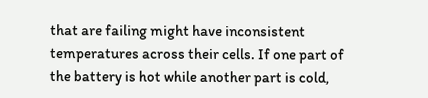that are failing might have inconsistent temperatures across their cells. If one part of the battery is hot while another part is cold,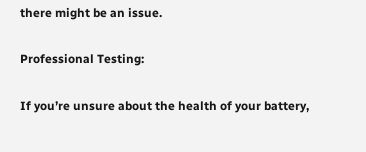there might be an issue.

Professional Testing:

If you’re unsure about the health of your battery,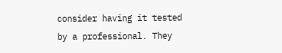consider having it tested by a professional. They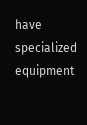have specialized equipment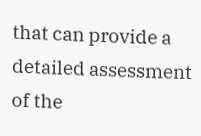that can provide a detailed assessment of the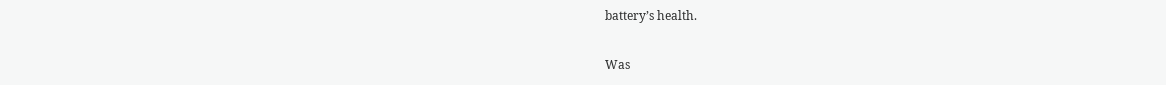battery’s health.

Was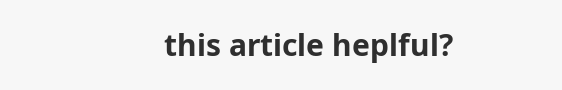this article heplful?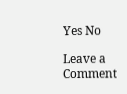Yes No

Leave a Comment